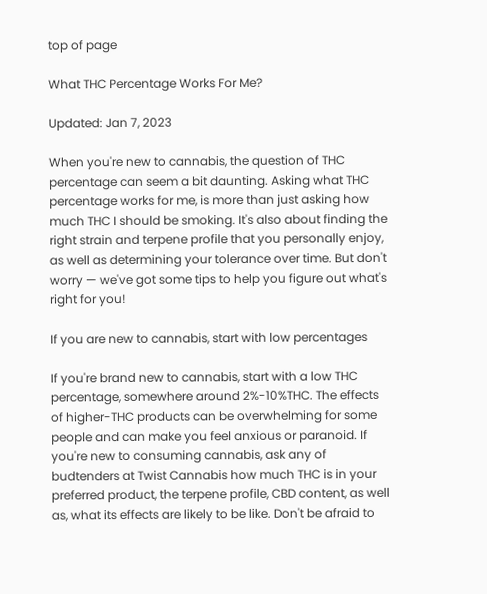top of page

What THC Percentage Works For Me?

Updated: Jan 7, 2023

When you're new to cannabis, the question of THC percentage can seem a bit daunting. Asking what THC percentage works for me, is more than just asking how much THC I should be smoking. It's also about finding the right strain and terpene profile that you personally enjoy, as well as determining your tolerance over time. But don't worry — we've got some tips to help you figure out what's right for you!

If you are new to cannabis, start with low percentages

If you're brand new to cannabis, start with a low THC percentage, somewhere around 2%-10%THC. The effects of higher-THC products can be overwhelming for some people and can make you feel anxious or paranoid. If you're new to consuming cannabis, ask any of budtenders at Twist Cannabis how much THC is in your preferred product, the terpene profile, CBD content, as well as, what its effects are likely to be like. Don't be afraid to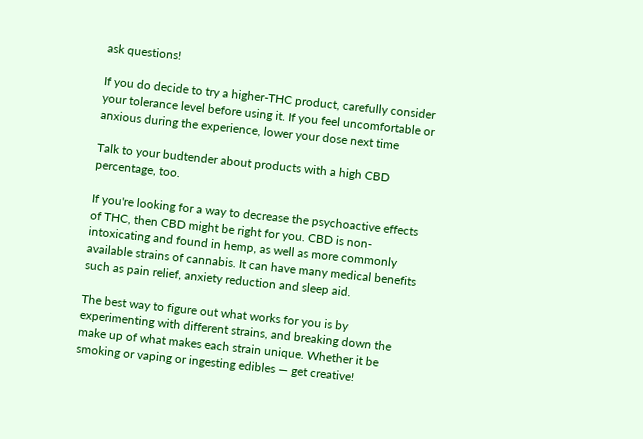ask questions!

If you do decide to try a higher-THC product, carefully consider your tolerance level before using it. If you feel uncomfortable or anxious during the experience, lower your dose next time

Talk to your budtender about products with a high CBD percentage, too.

If you're looking for a way to decrease the psychoactive effects of THC, then CBD might be right for you. CBD is non-intoxicating and found in hemp, as well as more commonly available strains of cannabis. It can have many medical benefits such as pain relief, anxiety reduction and sleep aid.

The best way to figure out what works for you is by experimenting with different strains, and breaking down the make up of what makes each strain unique. Whether it be smoking or vaping or ingesting edibles — get creative!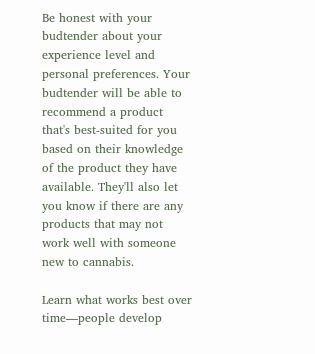Be honest with your budtender about your experience level and personal preferences. Your budtender will be able to recommend a product that's best-suited for you based on their knowledge of the product they have available. They'll also let you know if there are any products that may not work well with someone new to cannabis.

Learn what works best over time—people develop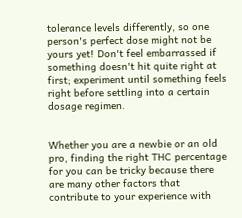tolerance levels differently, so one person's perfect dose might not be yours yet! Don't feel embarrassed if something doesn't hit quite right at first; experiment until something feels right before settling into a certain dosage regimen.


Whether you are a newbie or an old pro, finding the right THC percentage for you can be tricky because there are many other factors that contribute to your experience with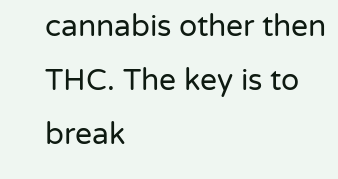cannabis other then THC. The key is to break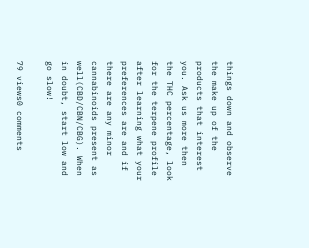things down and observe the make up of the products that interest you. Ask us more then the THC percentage, look for the terpene profile after learning what your preferences are and if there are any minor cannabinoids present as well(CBD/CBN/CBG). When in doubt, start low and go slow!

79 views0 comments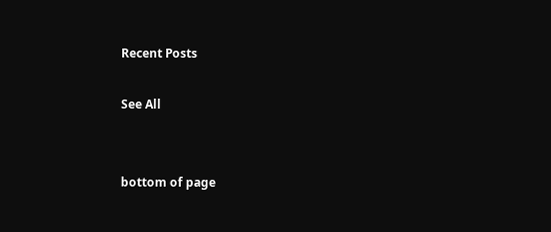Recent Posts

See All


bottom of page